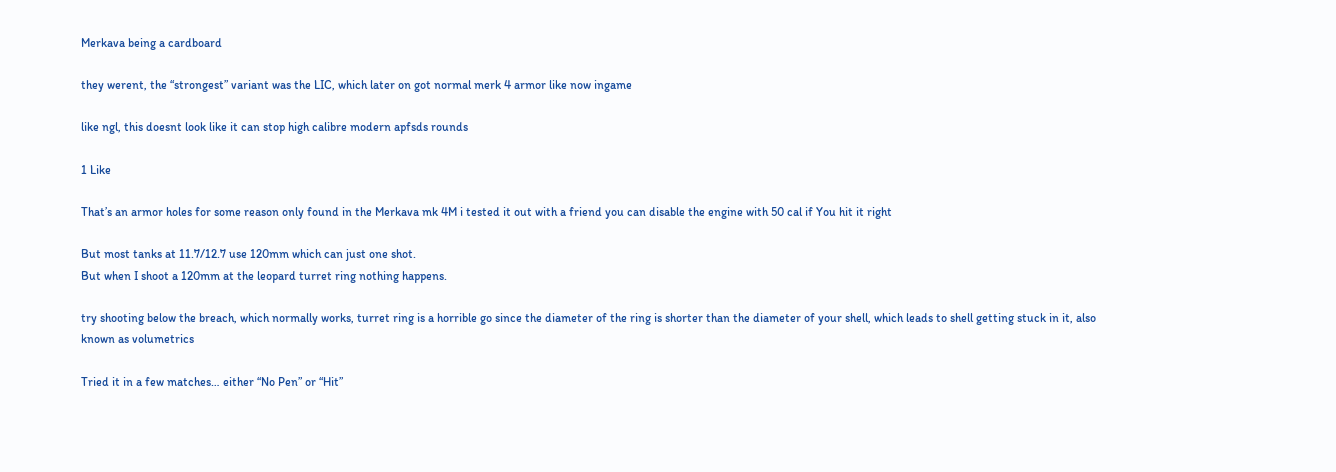Merkava being a cardboard

they werent, the “strongest” variant was the LIC, which later on got normal merk 4 armor like now ingame

like ngl, this doesnt look like it can stop high calibre modern apfsds rounds

1 Like

That’s an armor holes for some reason only found in the Merkava mk 4M i tested it out with a friend you can disable the engine with 50 cal if You hit it right

But most tanks at 11.7/12.7 use 120mm which can just one shot.
But when I shoot a 120mm at the leopard turret ring nothing happens.

try shooting below the breach, which normally works, turret ring is a horrible go since the diameter of the ring is shorter than the diameter of your shell, which leads to shell getting stuck in it, also known as volumetrics

Tried it in a few matches… either “No Pen” or “Hit”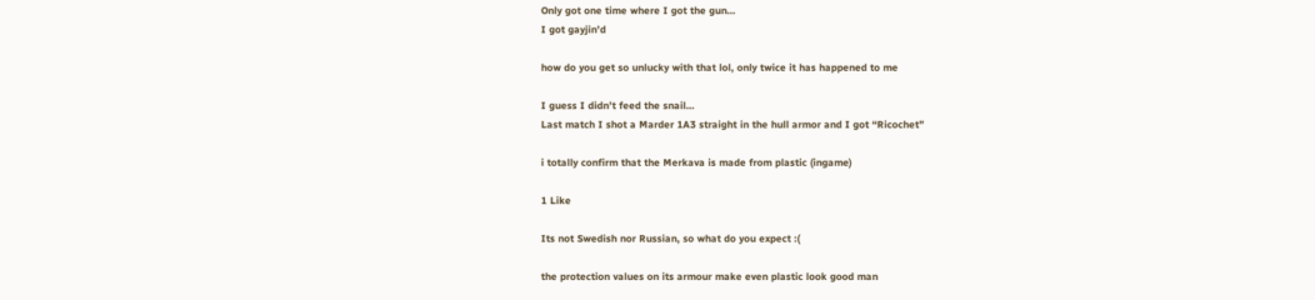Only got one time where I got the gun…
I got gayjin’d

how do you get so unlucky with that lol, only twice it has happened to me

I guess I didn’t feed the snail…
Last match I shot a Marder 1A3 straight in the hull armor and I got “Ricochet”

i totally confirm that the Merkava is made from plastic (ingame)

1 Like

Its not Swedish nor Russian, so what do you expect :(

the protection values on its armour make even plastic look good man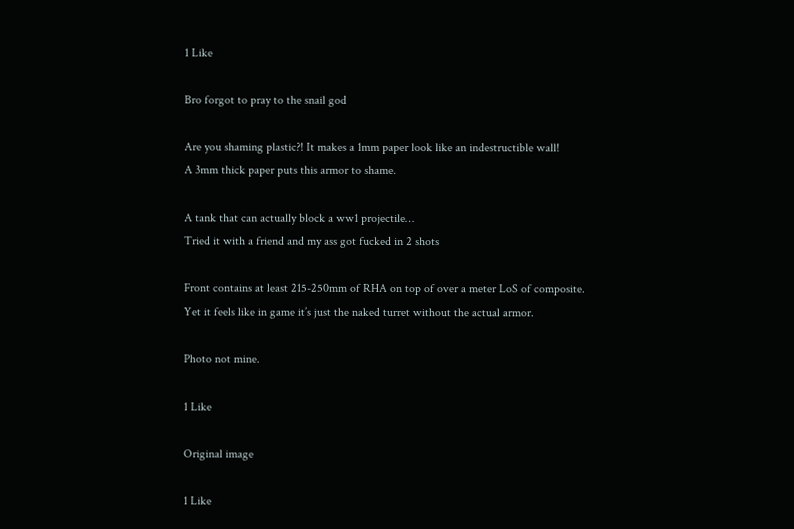1 Like

Bro forgot to pray to the snail god

Are you shaming plastic?! It makes a 1mm paper look like an indestructible wall!
A 3mm thick paper puts this armor to shame.

A tank that can actually block a ww1 projectile…
Tried it with a friend and my ass got fucked in 2 shots

Front contains at least 215-250mm of RHA on top of over a meter LoS of composite. Yet it feels like in game it’s just the naked turret without the actual armor.

Photo not mine.

1 Like

Original image

1 Like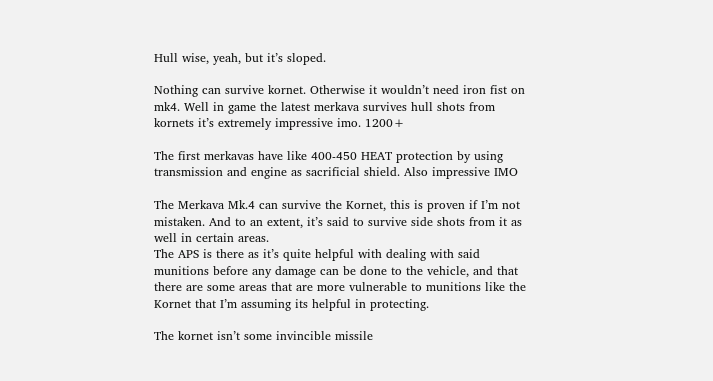Hull wise, yeah, but it’s sloped.

Nothing can survive kornet. Otherwise it wouldn’t need iron fist on mk4. Well in game the latest merkava survives hull shots from kornets it’s extremely impressive imo. 1200+

The first merkavas have like 400-450 HEAT protection by using transmission and engine as sacrificial shield. Also impressive IMO

The Merkava Mk.4 can survive the Kornet, this is proven if I’m not mistaken. And to an extent, it’s said to survive side shots from it as well in certain areas.
The APS is there as it’s quite helpful with dealing with said munitions before any damage can be done to the vehicle, and that there are some areas that are more vulnerable to munitions like the Kornet that I’m assuming its helpful in protecting.

The kornet isn’t some invincible missile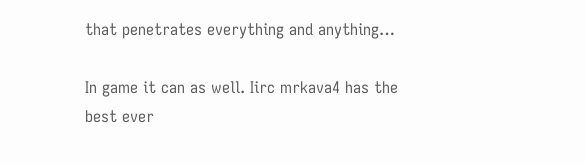that penetrates everything and anything…

In game it can as well. Iirc mrkava4 has the best ever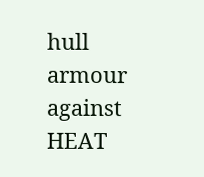hull armour against HEAT